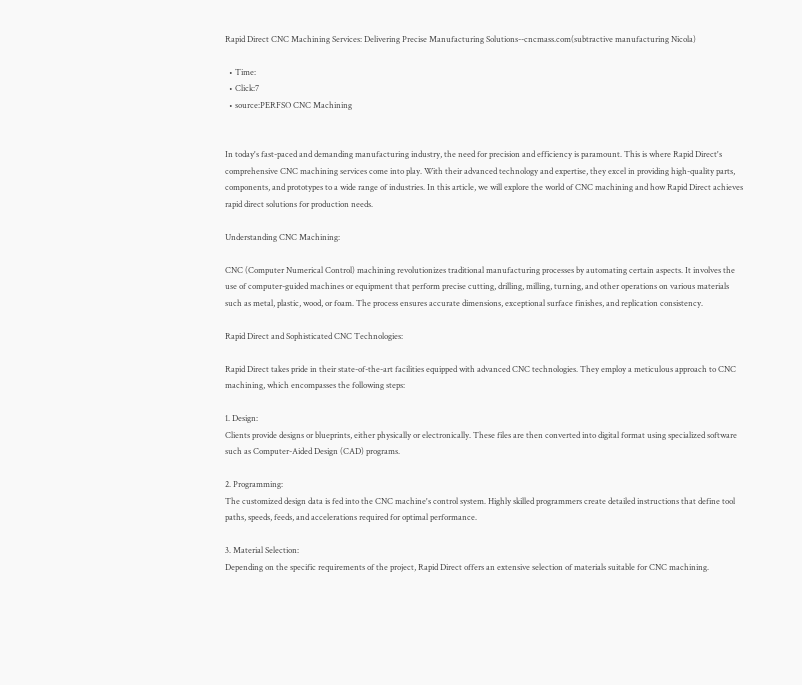Rapid Direct CNC Machining Services: Delivering Precise Manufacturing Solutions--cncmass.com(subtractive manufacturing Nicola)

  • Time:
  • Click:7
  • source:PERFSO CNC Machining


In today's fast-paced and demanding manufacturing industry, the need for precision and efficiency is paramount. This is where Rapid Direct's comprehensive CNC machining services come into play. With their advanced technology and expertise, they excel in providing high-quality parts, components, and prototypes to a wide range of industries. In this article, we will explore the world of CNC machining and how Rapid Direct achieves rapid direct solutions for production needs.

Understanding CNC Machining:

CNC (Computer Numerical Control) machining revolutionizes traditional manufacturing processes by automating certain aspects. It involves the use of computer-guided machines or equipment that perform precise cutting, drilling, milling, turning, and other operations on various materials such as metal, plastic, wood, or foam. The process ensures accurate dimensions, exceptional surface finishes, and replication consistency.

Rapid Direct and Sophisticated CNC Technologies:

Rapid Direct takes pride in their state-of-the-art facilities equipped with advanced CNC technologies. They employ a meticulous approach to CNC machining, which encompasses the following steps:

1. Design:
Clients provide designs or blueprints, either physically or electronically. These files are then converted into digital format using specialized software such as Computer-Aided Design (CAD) programs.

2. Programming:
The customized design data is fed into the CNC machine's control system. Highly skilled programmers create detailed instructions that define tool paths, speeds, feeds, and accelerations required for optimal performance.

3. Material Selection:
Depending on the specific requirements of the project, Rapid Direct offers an extensive selection of materials suitable for CNC machining.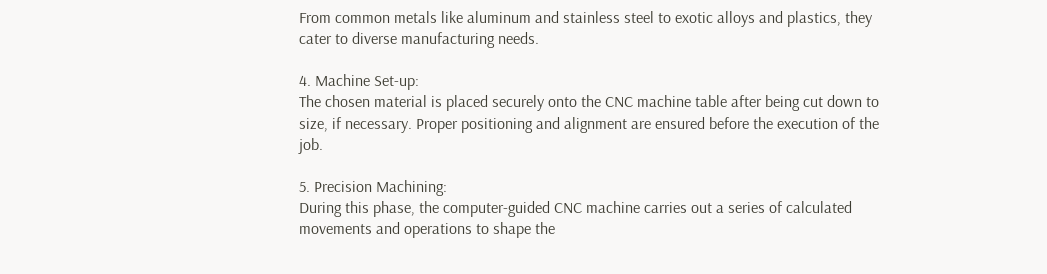From common metals like aluminum and stainless steel to exotic alloys and plastics, they cater to diverse manufacturing needs.

4. Machine Set-up:
The chosen material is placed securely onto the CNC machine table after being cut down to size, if necessary. Proper positioning and alignment are ensured before the execution of the job.

5. Precision Machining:
During this phase, the computer-guided CNC machine carries out a series of calculated movements and operations to shape the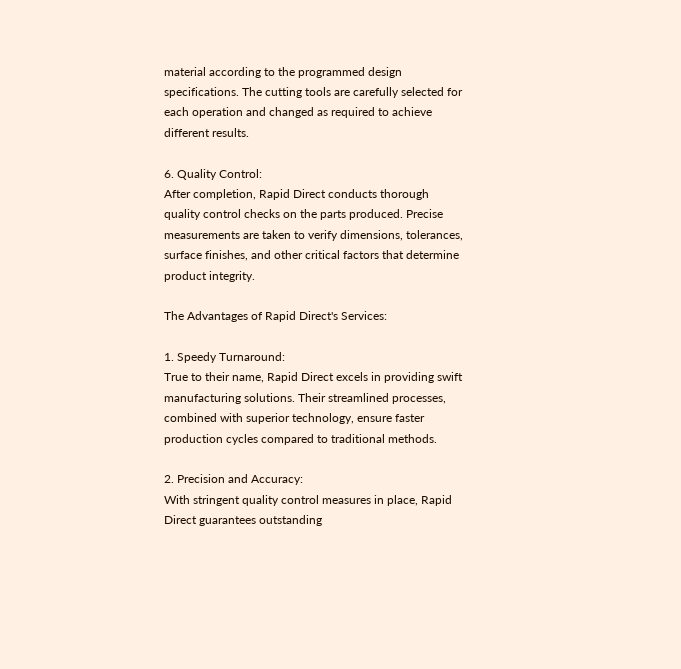material according to the programmed design specifications. The cutting tools are carefully selected for each operation and changed as required to achieve different results.

6. Quality Control:
After completion, Rapid Direct conducts thorough quality control checks on the parts produced. Precise measurements are taken to verify dimensions, tolerances, surface finishes, and other critical factors that determine product integrity.

The Advantages of Rapid Direct's Services:

1. Speedy Turnaround:
True to their name, Rapid Direct excels in providing swift manufacturing solutions. Their streamlined processes, combined with superior technology, ensure faster production cycles compared to traditional methods.

2. Precision and Accuracy:
With stringent quality control measures in place, Rapid Direct guarantees outstanding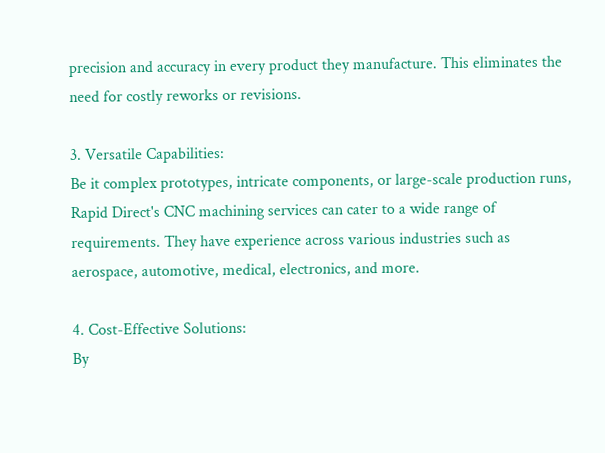precision and accuracy in every product they manufacture. This eliminates the need for costly reworks or revisions.

3. Versatile Capabilities:
Be it complex prototypes, intricate components, or large-scale production runs, Rapid Direct's CNC machining services can cater to a wide range of requirements. They have experience across various industries such as aerospace, automotive, medical, electronics, and more.

4. Cost-Effective Solutions:
By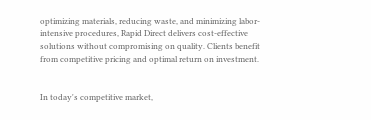optimizing materials, reducing waste, and minimizing labor-intensive procedures, Rapid Direct delivers cost-effective solutions without compromising on quality. Clients benefit from competitive pricing and optimal return on investment.


In today's competitive market,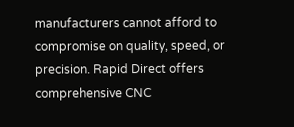manufacturers cannot afford to compromise on quality, speed, or precision. Rapid Direct offers comprehensive CNC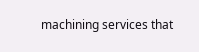machining services that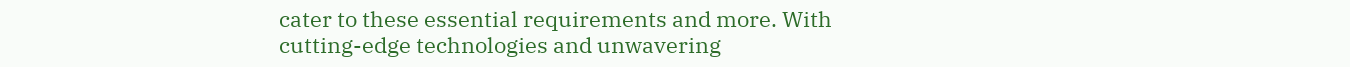cater to these essential requirements and more. With cutting-edge technologies and unwavering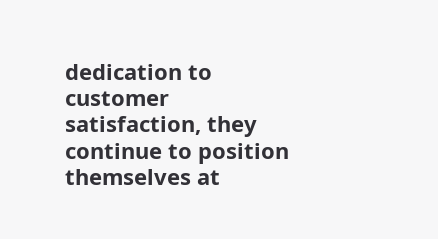dedication to customer satisfaction, they continue to position themselves at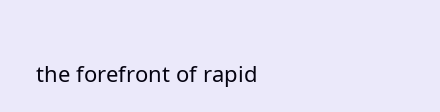the forefront of rapid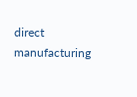direct manufacturing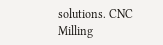solutions. CNC Milling